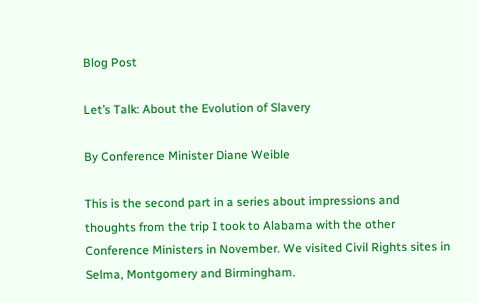Blog Post

Let’s Talk: About the Evolution of Slavery

By Conference Minister Diane Weible

This is the second part in a series about impressions and thoughts from the trip I took to Alabama with the other Conference Ministers in November. We visited Civil Rights sites in Selma, Montgomery and Birmingham.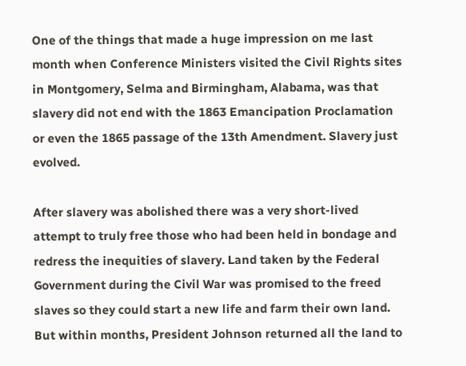One of the things that made a huge impression on me last month when Conference Ministers visited the Civil Rights sites in Montgomery, Selma and Birmingham, Alabama, was that slavery did not end with the 1863 Emancipation Proclamation or even the 1865 passage of the 13th Amendment. Slavery just evolved.

After slavery was abolished there was a very short-lived attempt to truly free those who had been held in bondage and redress the inequities of slavery. Land taken by the Federal Government during the Civil War was promised to the freed slaves so they could start a new life and farm their own land. But within months, President Johnson returned all the land to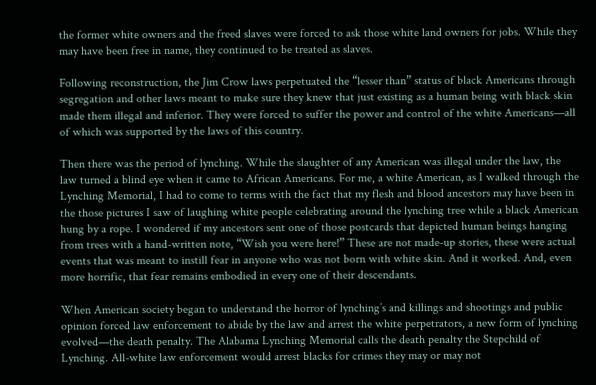the former white owners and the freed slaves were forced to ask those white land owners for jobs. While they may have been free in name, they continued to be treated as slaves.

Following reconstruction, the Jim Crow laws perpetuated the “lesser than” status of black Americans through segregation and other laws meant to make sure they knew that just existing as a human being with black skin made them illegal and inferior. They were forced to suffer the power and control of the white Americans—all of which was supported by the laws of this country.

Then there was the period of lynching. While the slaughter of any American was illegal under the law, the law turned a blind eye when it came to African Americans. For me, a white American, as I walked through the Lynching Memorial, I had to come to terms with the fact that my flesh and blood ancestors may have been in the those pictures I saw of laughing white people celebrating around the lynching tree while a black American hung by a rope. I wondered if my ancestors sent one of those postcards that depicted human beings hanging from trees with a hand-written note, “Wish you were here!” These are not made-up stories, these were actual events that was meant to instill fear in anyone who was not born with white skin. And it worked. And, even more horrific, that fear remains embodied in every one of their descendants.

When American society began to understand the horror of lynching’s and killings and shootings and public opinion forced law enforcement to abide by the law and arrest the white perpetrators, a new form of lynching evolved—the death penalty. The Alabama Lynching Memorial calls the death penalty the Stepchild of Lynching. All-white law enforcement would arrest blacks for crimes they may or may not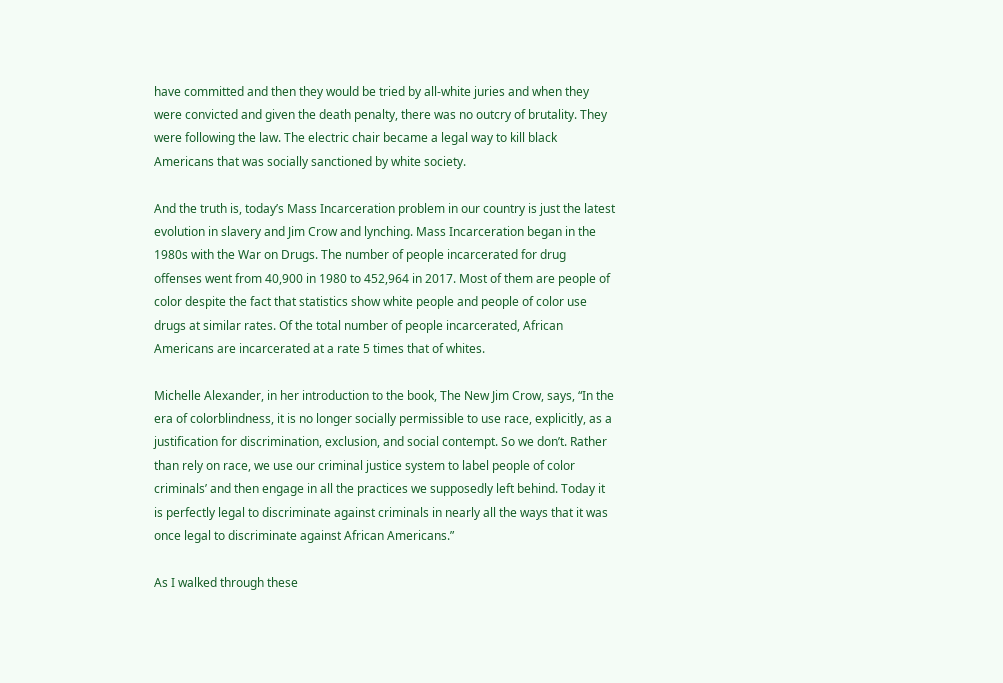have committed and then they would be tried by all-white juries and when they were convicted and given the death penalty, there was no outcry of brutality. They were following the law. The electric chair became a legal way to kill black Americans that was socially sanctioned by white society.

And the truth is, today’s Mass Incarceration problem in our country is just the latest evolution in slavery and Jim Crow and lynching. Mass Incarceration began in the 1980s with the War on Drugs. The number of people incarcerated for drug offenses went from 40,900 in 1980 to 452,964 in 2017. Most of them are people of color despite the fact that statistics show white people and people of color use drugs at similar rates. Of the total number of people incarcerated, African Americans are incarcerated at a rate 5 times that of whites.

Michelle Alexander, in her introduction to the book, The New Jim Crow, says, “In the era of colorblindness, it is no longer socially permissible to use race, explicitly, as a justification for discrimination, exclusion, and social contempt. So we don’t. Rather than rely on race, we use our criminal justice system to label people of color criminals’ and then engage in all the practices we supposedly left behind. Today it is perfectly legal to discriminate against criminals in nearly all the ways that it was once legal to discriminate against African Americans.”

As I walked through these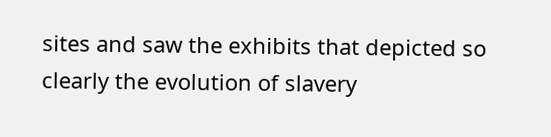sites and saw the exhibits that depicted so clearly the evolution of slavery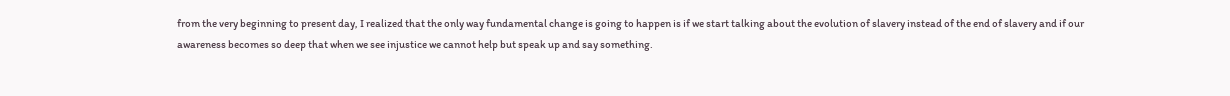from the very beginning to present day, I realized that the only way fundamental change is going to happen is if we start talking about the evolution of slavery instead of the end of slavery and if our awareness becomes so deep that when we see injustice we cannot help but speak up and say something.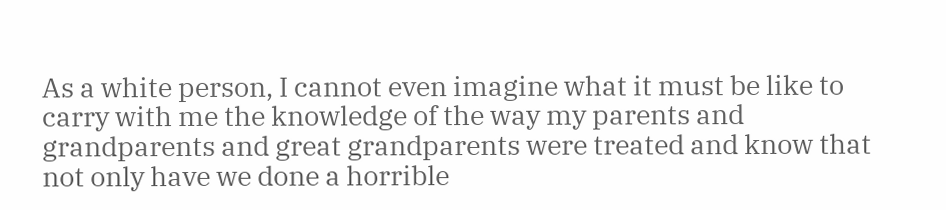As a white person, I cannot even imagine what it must be like to carry with me the knowledge of the way my parents and grandparents and great grandparents were treated and know that not only have we done a horrible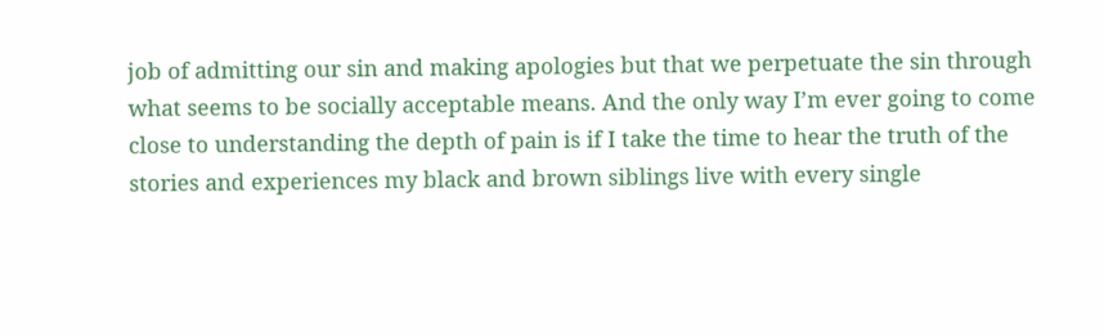job of admitting our sin and making apologies but that we perpetuate the sin through what seems to be socially acceptable means. And the only way I’m ever going to come close to understanding the depth of pain is if I take the time to hear the truth of the stories and experiences my black and brown siblings live with every single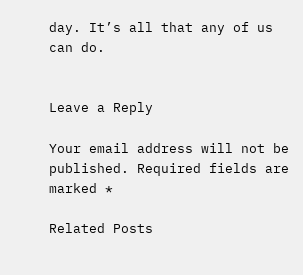day. It’s all that any of us can do.


Leave a Reply

Your email address will not be published. Required fields are marked *

Related Posts